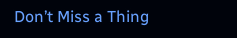Don’t Miss a Thing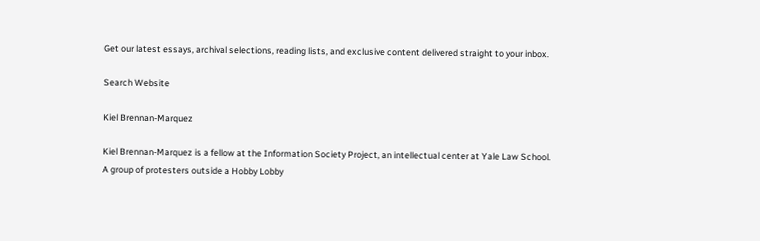Get our latest essays, archival selections, reading lists, and exclusive content delivered straight to your inbox.

Search Website

Kiel Brennan-Marquez

Kiel Brennan-Marquez is a fellow at the Information Society Project, an intellectual center at Yale Law School.
A group of protesters outside a Hobby Lobby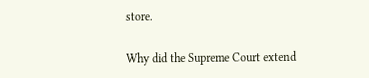store.

Why did the Supreme Court extend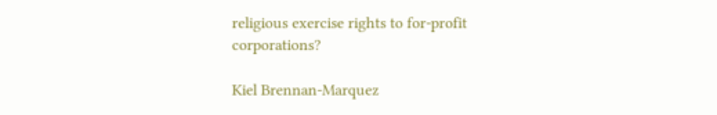religious exercise rights to for-profit corporations?

Kiel Brennan-Marquez